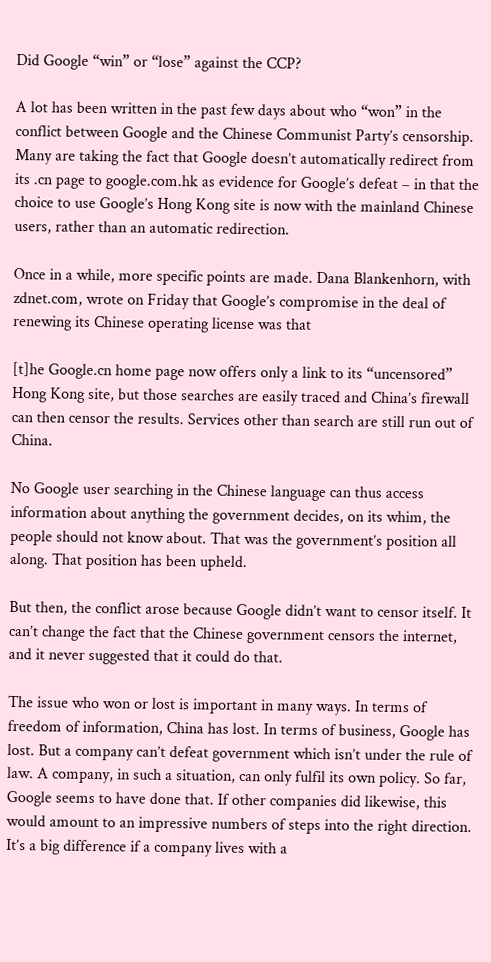Did Google “win” or “lose” against the CCP?

A lot has been written in the past few days about who “won” in the conflict between Google and the Chinese Communist Party’s censorship. Many are taking the fact that Google doesn’t automatically redirect from its .cn page to google.com.hk as evidence for Google’s defeat – in that the choice to use Google’s Hong Kong site is now with the mainland Chinese users, rather than an automatic redirection.

Once in a while, more specific points are made. Dana Blankenhorn, with zdnet.com, wrote on Friday that Google’s compromise in the deal of renewing its Chinese operating license was that

[t]he Google.cn home page now offers only a link to its “uncensored” Hong Kong site, but those searches are easily traced and China’s firewall can then censor the results. Services other than search are still run out of China.

No Google user searching in the Chinese language can thus access information about anything the government decides, on its whim, the people should not know about. That was the government’s position all along. That position has been upheld.

But then, the conflict arose because Google didn’t want to censor itself. It can’t change the fact that the Chinese government censors the internet, and it never suggested that it could do that.

The issue who won or lost is important in many ways. In terms of freedom of information, China has lost. In terms of business, Google has lost. But a company can’t defeat government which isn’t under the rule of law. A company, in such a situation, can only fulfil its own policy. So far, Google seems to have done that. If other companies did likewise, this would amount to an impressive numbers of steps into the right direction. It’s a big difference if a company lives with a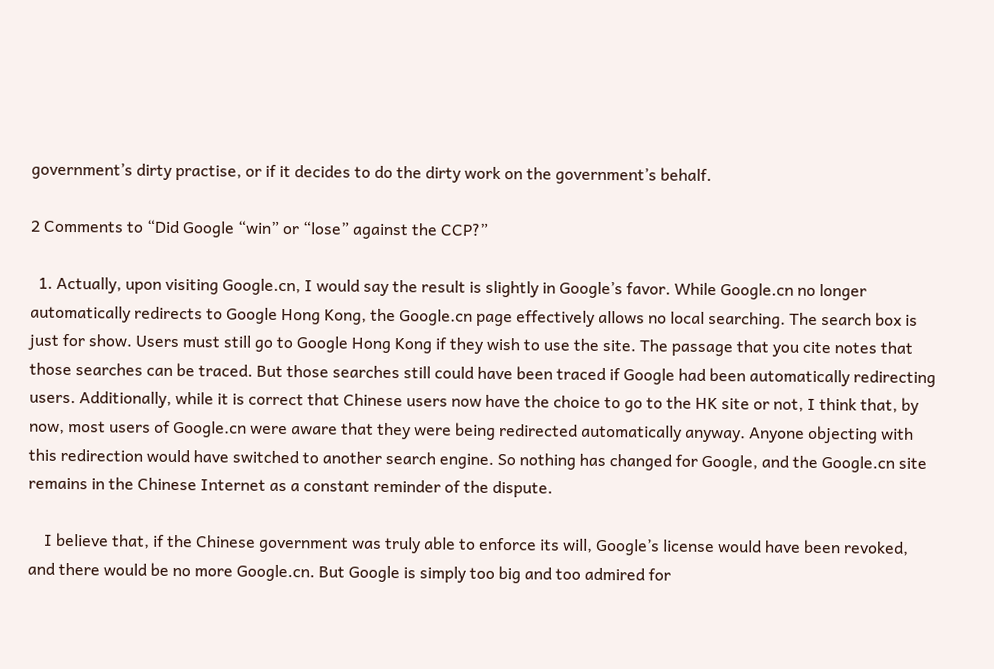government’s dirty practise, or if it decides to do the dirty work on the government’s behalf.

2 Comments to “Did Google “win” or “lose” against the CCP?”

  1. Actually, upon visiting Google.cn, I would say the result is slightly in Google’s favor. While Google.cn no longer automatically redirects to Google Hong Kong, the Google.cn page effectively allows no local searching. The search box is just for show. Users must still go to Google Hong Kong if they wish to use the site. The passage that you cite notes that those searches can be traced. But those searches still could have been traced if Google had been automatically redirecting users. Additionally, while it is correct that Chinese users now have the choice to go to the HK site or not, I think that, by now, most users of Google.cn were aware that they were being redirected automatically anyway. Anyone objecting with this redirection would have switched to another search engine. So nothing has changed for Google, and the Google.cn site remains in the Chinese Internet as a constant reminder of the dispute.

    I believe that, if the Chinese government was truly able to enforce its will, Google’s license would have been revoked, and there would be no more Google.cn. But Google is simply too big and too admired for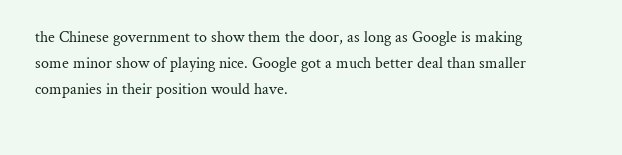the Chinese government to show them the door, as long as Google is making some minor show of playing nice. Google got a much better deal than smaller companies in their position would have.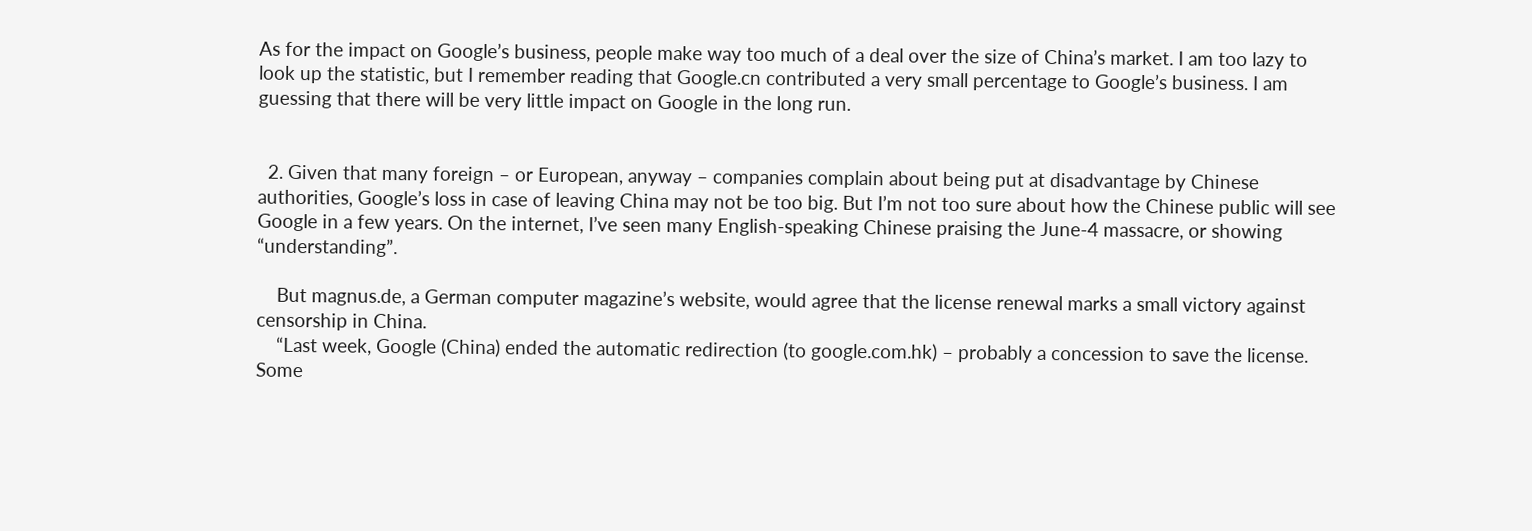As for the impact on Google’s business, people make way too much of a deal over the size of China’s market. I am too lazy to look up the statistic, but I remember reading that Google.cn contributed a very small percentage to Google’s business. I am guessing that there will be very little impact on Google in the long run.


  2. Given that many foreign – or European, anyway – companies complain about being put at disadvantage by Chinese authorities, Google’s loss in case of leaving China may not be too big. But I’m not too sure about how the Chinese public will see Google in a few years. On the internet, I’ve seen many English-speaking Chinese praising the June-4 massacre, or showing “understanding”.

    But magnus.de, a German computer magazine’s website, would agree that the license renewal marks a small victory against censorship in China.
    “Last week, Google (China) ended the automatic redirection (to google.com.hk) – probably a concession to save the license. Some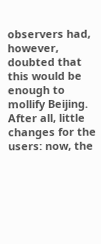observers had, however, doubted that this would be enough to mollify Beijing. After all, little changes for the users: now, the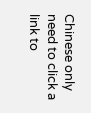Chinese only need to click a link to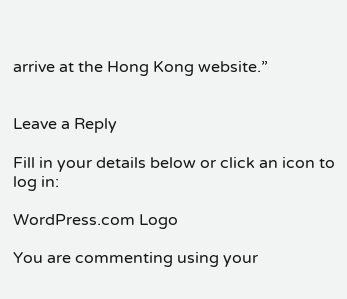arrive at the Hong Kong website.”


Leave a Reply

Fill in your details below or click an icon to log in:

WordPress.com Logo

You are commenting using your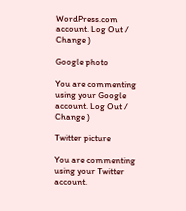WordPress.com account. Log Out /  Change )

Google photo

You are commenting using your Google account. Log Out /  Change )

Twitter picture

You are commenting using your Twitter account.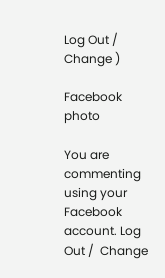Log Out /  Change )

Facebook photo

You are commenting using your Facebook account. Log Out /  Change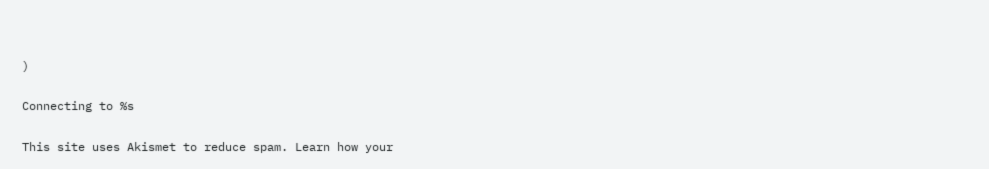)

Connecting to %s

This site uses Akismet to reduce spam. Learn how your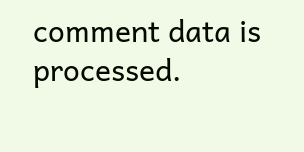comment data is processed.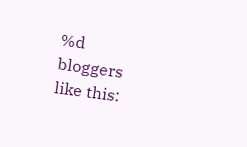%d bloggers like this: